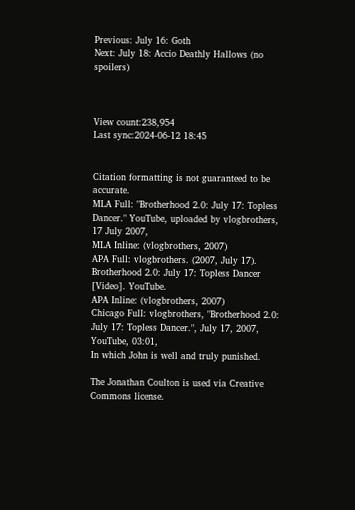Previous: July 16: Goth
Next: July 18: Accio Deathly Hallows (no spoilers)



View count:238,954
Last sync:2024-06-12 18:45


Citation formatting is not guaranteed to be accurate.
MLA Full: "Brotherhood 2.0: July 17: Topless Dancer." YouTube, uploaded by vlogbrothers, 17 July 2007,
MLA Inline: (vlogbrothers, 2007)
APA Full: vlogbrothers. (2007, July 17). Brotherhood 2.0: July 17: Topless Dancer [Video]. YouTube.
APA Inline: (vlogbrothers, 2007)
Chicago Full: vlogbrothers, "Brotherhood 2.0: July 17: Topless Dancer.", July 17, 2007, YouTube, 03:01,
In which John is well and truly punished.

The Jonathan Coulton is used via Creative Commons license.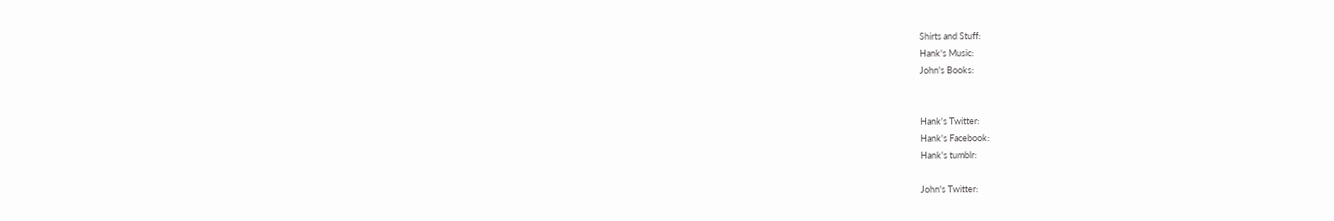Shirts and Stuff:
Hank's Music:
John's Books:


Hank's Twitter:
Hank's Facebook:
Hank's tumblr:

John's Twitter: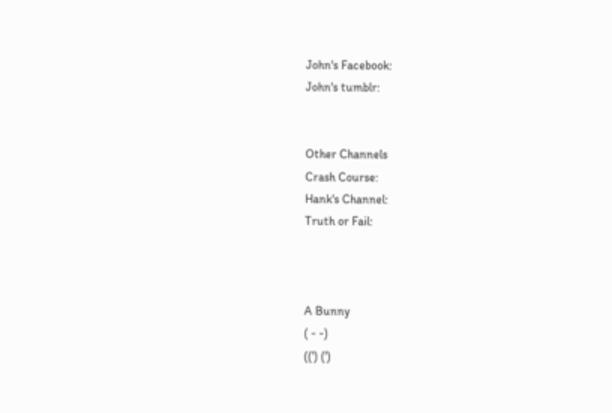John's Facebook:
John's tumblr:


Other Channels
Crash Course:
Hank's Channel:
Truth or Fail:



A Bunny
( - -)
((') (')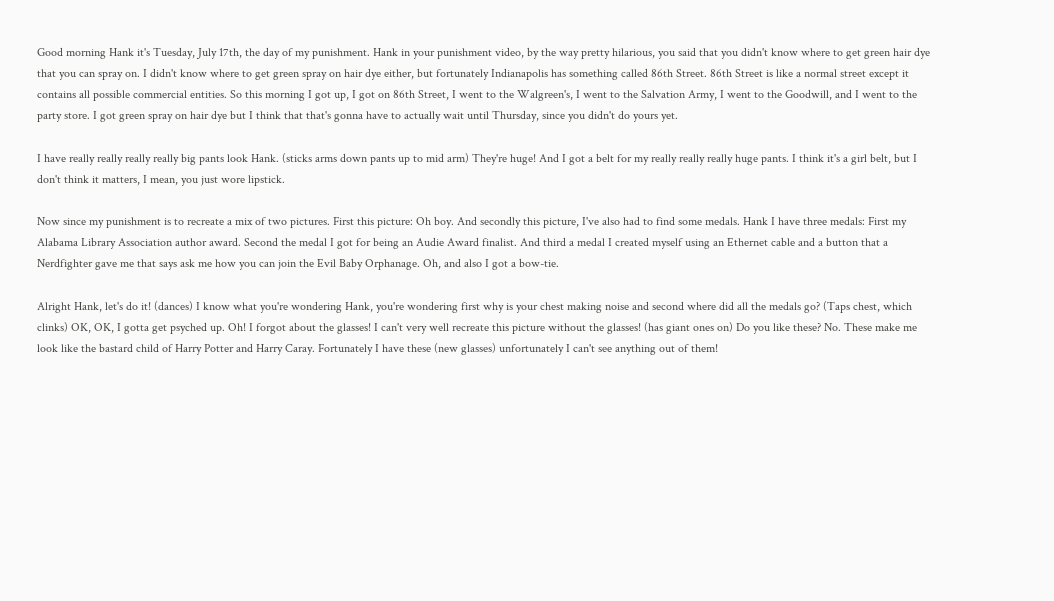Good morning Hank it's Tuesday, July 17th, the day of my punishment. Hank in your punishment video, by the way pretty hilarious, you said that you didn't know where to get green hair dye that you can spray on. I didn't know where to get green spray on hair dye either, but fortunately Indianapolis has something called 86th Street. 86th Street is like a normal street except it contains all possible commercial entities. So this morning I got up, I got on 86th Street, I went to the Walgreen's, I went to the Salvation Army, I went to the Goodwill, and I went to the party store. I got green spray on hair dye but I think that that's gonna have to actually wait until Thursday, since you didn't do yours yet.

I have really really really really big pants look Hank. (sticks arms down pants up to mid arm) They're huge! And I got a belt for my really really really huge pants. I think it's a girl belt, but I don't think it matters, I mean, you just wore lipstick.

Now since my punishment is to recreate a mix of two pictures. First this picture: Oh boy. And secondly this picture, I've also had to find some medals. Hank I have three medals: First my Alabama Library Association author award. Second the medal I got for being an Audie Award finalist. And third a medal I created myself using an Ethernet cable and a button that a Nerdfighter gave me that says ask me how you can join the Evil Baby Orphanage. Oh, and also I got a bow-tie.

Alright Hank, let's do it! (dances) I know what you're wondering Hank, you're wondering first why is your chest making noise and second where did all the medals go? (Taps chest, which clinks) OK, OK, I gotta get psyched up. Oh! I forgot about the glasses! I can't very well recreate this picture without the glasses! (has giant ones on) Do you like these? No. These make me look like the bastard child of Harry Potter and Harry Caray. Fortunately I have these (new glasses) unfortunately I can't see anything out of them!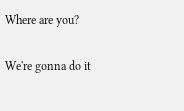Where are you?

We're gonna do it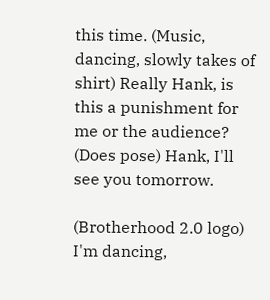this time. (Music, dancing, slowly takes of shirt) Really Hank, is this a punishment for me or the audience? (Does pose) Hank, I'll see you tomorrow.

(Brotherhood 2.0 logo) I'm dancing,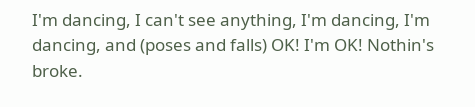I'm dancing, I can't see anything, I'm dancing, I'm dancing, and (poses and falls) OK! I'm OK! Nothin's broke.